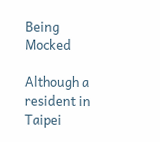Being Mocked

Although a resident in Taipei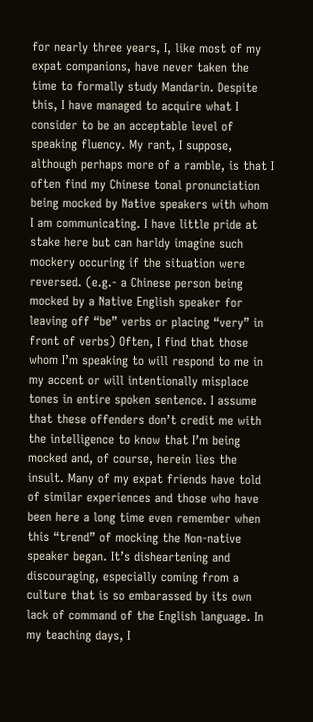for nearly three years, I, like most of my expat companions, have never taken the time to formally study Mandarin. Despite this, I have managed to acquire what I consider to be an acceptable level of speaking fluency. My rant, I suppose, although perhaps more of a ramble, is that I often find my Chinese tonal pronunciation being mocked by Native speakers with whom I am communicating. I have little pride at stake here but can harldy imagine such mockery occuring if the situation were reversed. (e.g.- a Chinese person being mocked by a Native English speaker for leaving off “be” verbs or placing “very” in front of verbs) Often, I find that those whom I’m speaking to will respond to me in my accent or will intentionally misplace tones in entire spoken sentence. I assume that these offenders don’t credit me with the intelligence to know that I’m being mocked and, of course, herein lies the insult. Many of my expat friends have told of similar experiences and those who have been here a long time even remember when this “trend” of mocking the Non-native speaker began. It’s disheartening and discouraging, especially coming from a culture that is so embarassed by its own lack of command of the English language. In my teaching days, I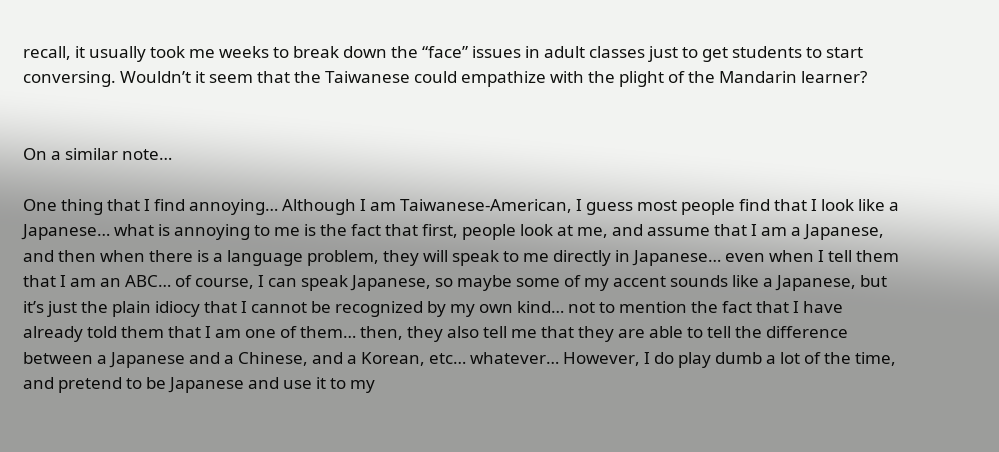recall, it usually took me weeks to break down the “face” issues in adult classes just to get students to start conversing. Wouldn’t it seem that the Taiwanese could empathize with the plight of the Mandarin learner?


On a similar note…

One thing that I find annoying… Although I am Taiwanese-American, I guess most people find that I look like a Japanese… what is annoying to me is the fact that first, people look at me, and assume that I am a Japanese, and then when there is a language problem, they will speak to me directly in Japanese… even when I tell them that I am an ABC… of course, I can speak Japanese, so maybe some of my accent sounds like a Japanese, but it’s just the plain idiocy that I cannot be recognized by my own kind… not to mention the fact that I have already told them that I am one of them… then, they also tell me that they are able to tell the difference between a Japanese and a Chinese, and a Korean, etc… whatever… However, I do play dumb a lot of the time, and pretend to be Japanese and use it to my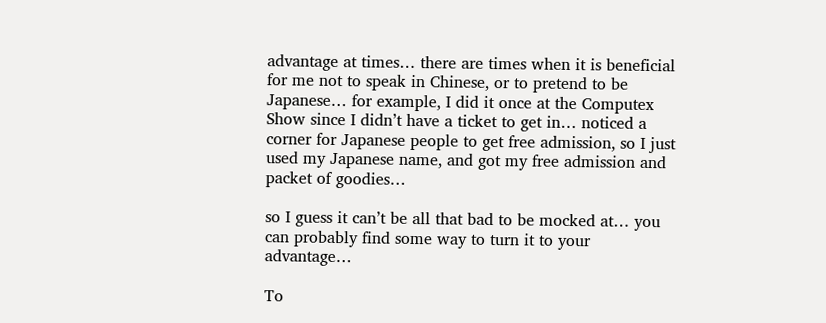advantage at times… there are times when it is beneficial for me not to speak in Chinese, or to pretend to be Japanese… for example, I did it once at the Computex Show since I didn’t have a ticket to get in… noticed a corner for Japanese people to get free admission, so I just used my Japanese name, and got my free admission and packet of goodies…

so I guess it can’t be all that bad to be mocked at… you can probably find some way to turn it to your advantage…

To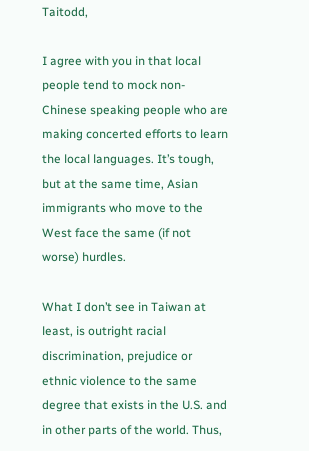Taitodd,

I agree with you in that local people tend to mock non-Chinese speaking people who are making concerted efforts to learn the local languages. It’s tough, but at the same time, Asian immigrants who move to the West face the same (if not worse) hurdles.

What I don’t see in Taiwan at least, is outright racial discrimination, prejudice or ethnic violence to the same degree that exists in the U.S. and in other parts of the world. Thus,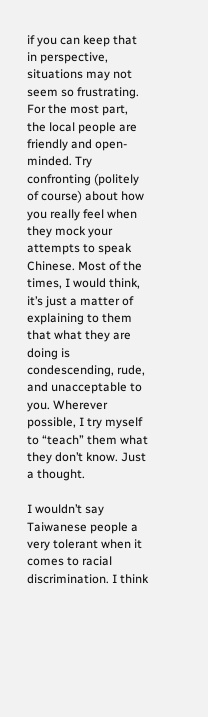if you can keep that in perspective, situations may not seem so frustrating. For the most part, the local people are friendly and open-minded. Try confronting (politely of course) about how you really feel when they mock your attempts to speak Chinese. Most of the times, I would think, it’s just a matter of explaining to them that what they are doing is condescending, rude, and unacceptable to you. Wherever possible, I try myself to “teach” them what they don’t know. Just a thought.

I wouldn’t say Taiwanese people a very tolerant when it comes to racial discrimination. I think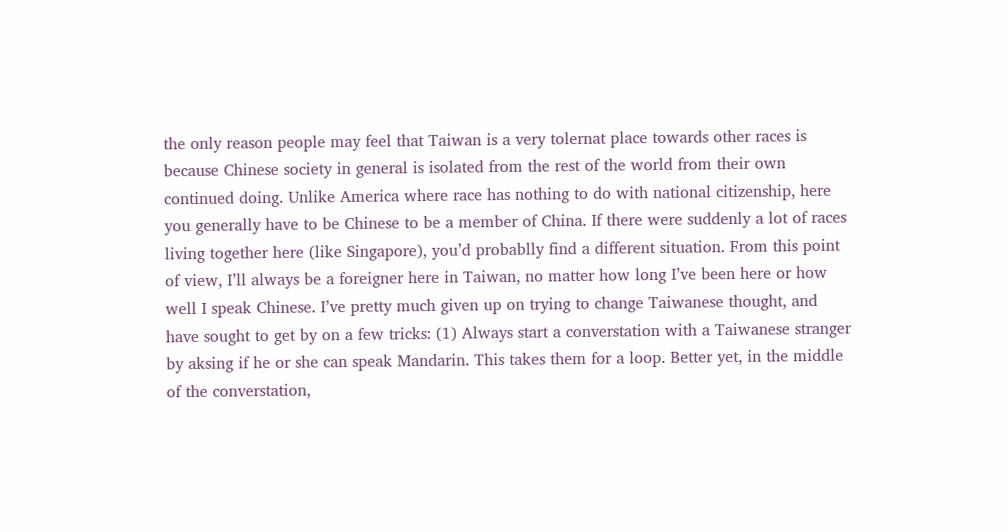the only reason people may feel that Taiwan is a very tolernat place towards other races is because Chinese society in general is isolated from the rest of the world from their own continued doing. Unlike America where race has nothing to do with national citizenship, here you generally have to be Chinese to be a member of China. If there were suddenly a lot of races living together here (like Singapore), you’d probablly find a different situation. From this point of view, I’ll always be a foreigner here in Taiwan, no matter how long I’ve been here or how well I speak Chinese. I’ve pretty much given up on trying to change Taiwanese thought, and have sought to get by on a few tricks: (1) Always start a converstation with a Taiwanese stranger by aksing if he or she can speak Mandarin. This takes them for a loop. Better yet, in the middle of the converstation,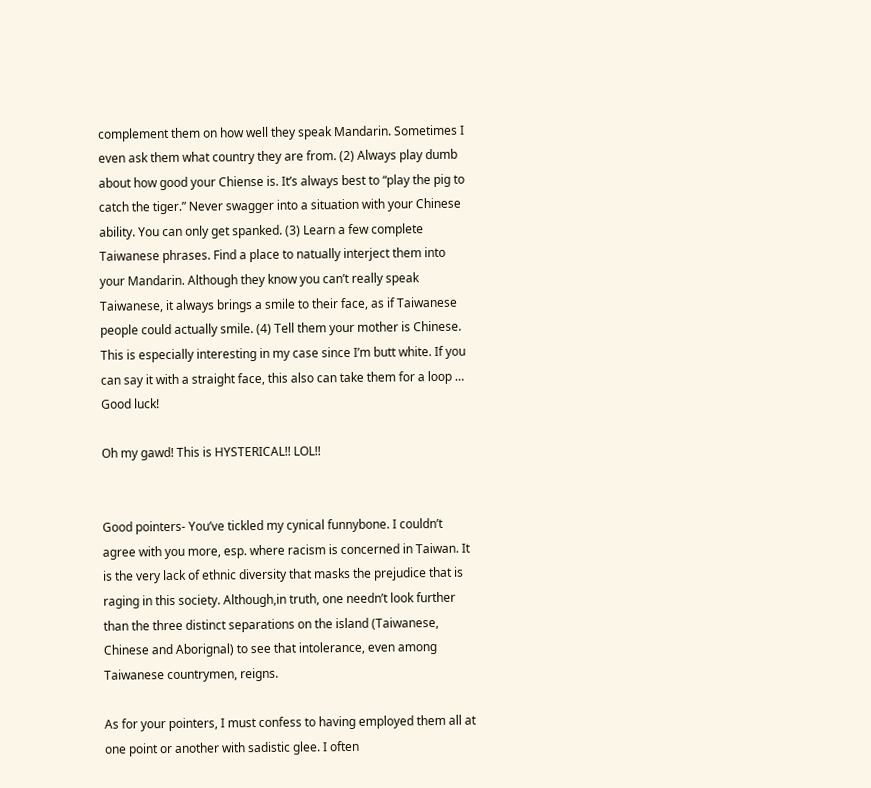complement them on how well they speak Mandarin. Sometimes I even ask them what country they are from. (2) Always play dumb about how good your Chiense is. It’s always best to “play the pig to catch the tiger.” Never swagger into a situation with your Chinese ability. You can only get spanked. (3) Learn a few complete Taiwanese phrases. Find a place to natually interject them into your Mandarin. Although they know you can’t really speak Taiwanese, it always brings a smile to their face, as if Taiwanese people could actually smile. (4) Tell them your mother is Chinese. This is especially interesting in my case since I’m butt white. If you can say it with a straight face, this also can take them for a loop … Good luck!

Oh my gawd! This is HYSTERICAL!! LOL!!


Good pointers- You’ve tickled my cynical funnybone. I couldn’t agree with you more, esp. where racism is concerned in Taiwan. It is the very lack of ethnic diversity that masks the prejudice that is raging in this society. Although,in truth, one needn’t look further than the three distinct separations on the island (Taiwanese, Chinese and Aborignal) to see that intolerance, even among Taiwanese countrymen, reigns.

As for your pointers, I must confess to having employed them all at one point or another with sadistic glee. I often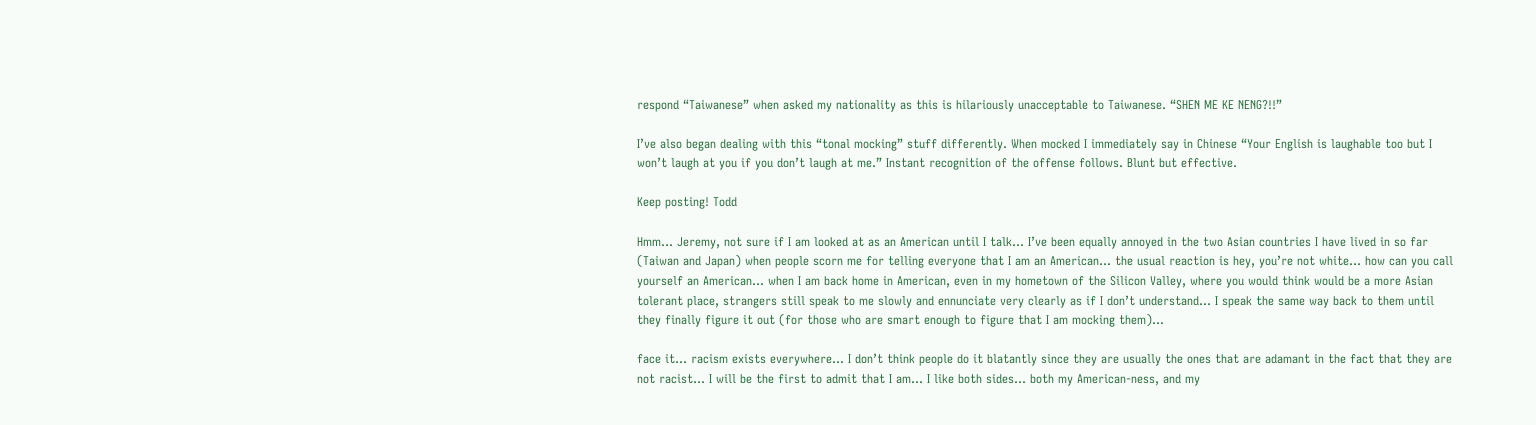respond “Taiwanese” when asked my nationality as this is hilariously unacceptable to Taiwanese. “SHEN ME KE NENG?!!”

I’ve also began dealing with this “tonal mocking” stuff differently. When mocked I immediately say in Chinese “Your English is laughable too but I won’t laugh at you if you don’t laugh at me.” Instant recognition of the offense follows. Blunt but effective.

Keep posting! Todd

Hmm… Jeremy, not sure if I am looked at as an American until I talk… I’ve been equally annoyed in the two Asian countries I have lived in so far (Taiwan and Japan) when people scorn me for telling everyone that I am an American… the usual reaction is hey, you’re not white… how can you call yourself an American… when I am back home in American, even in my hometown of the Silicon Valley, where you would think would be a more Asian tolerant place, strangers still speak to me slowly and ennunciate very clearly as if I don’t understand… I speak the same way back to them until they finally figure it out (for those who are smart enough to figure that I am mocking them)…

face it… racism exists everywhere… I don’t think people do it blatantly since they are usually the ones that are adamant in the fact that they are not racist… I will be the first to admit that I am… I like both sides… both my American-ness, and my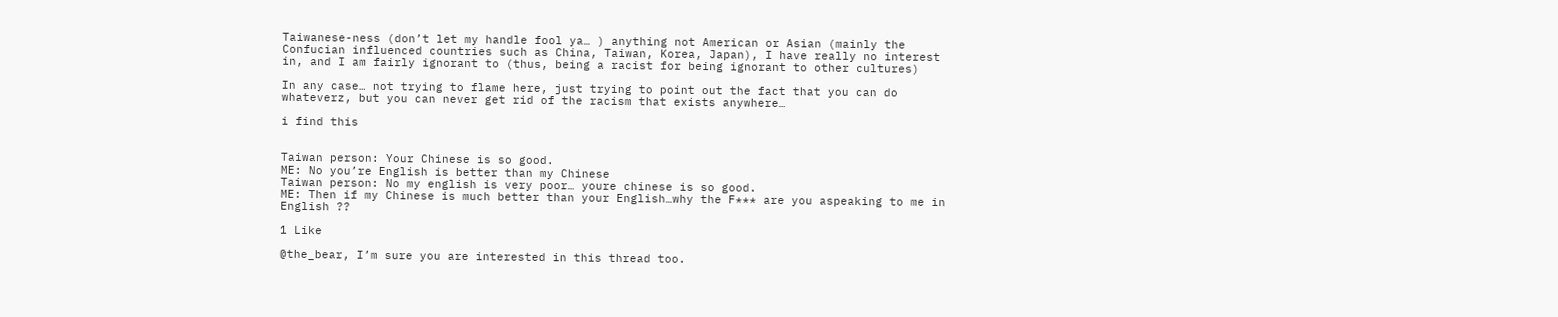Taiwanese-ness (don’t let my handle fool ya… ) anything not American or Asian (mainly the Confucian influenced countries such as China, Taiwan, Korea, Japan), I have really no interest in, and I am fairly ignorant to (thus, being a racist for being ignorant to other cultures)

In any case… not trying to flame here, just trying to point out the fact that you can do whateverz, but you can never get rid of the racism that exists anywhere…

i find this


Taiwan person: Your Chinese is so good.
ME: No you’re English is better than my Chinese
Taiwan person: No my english is very poor… youre chinese is so good.
ME: Then if my Chinese is much better than your English…why the F*** are you aspeaking to me in English ??

1 Like

@the_bear, I’m sure you are interested in this thread too.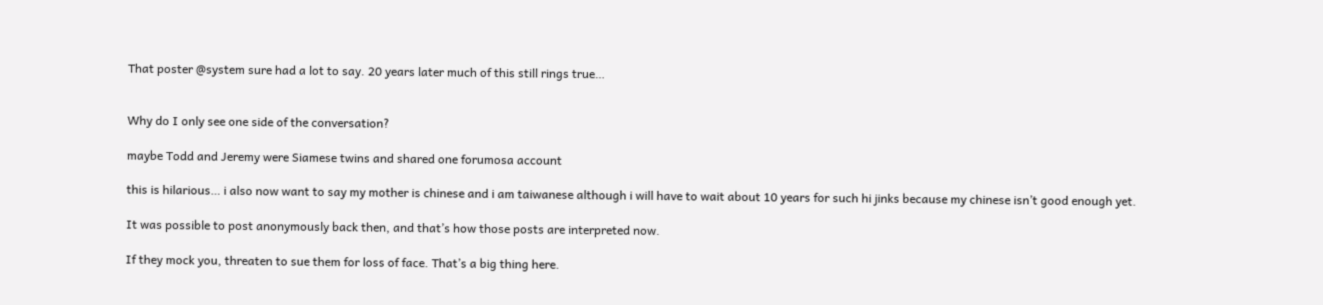That poster @system sure had a lot to say. 20 years later much of this still rings true…


Why do I only see one side of the conversation?

maybe Todd and Jeremy were Siamese twins and shared one forumosa account

this is hilarious… i also now want to say my mother is chinese and i am taiwanese although i will have to wait about 10 years for such hi jinks because my chinese isn’t good enough yet.

It was possible to post anonymously back then, and that’s how those posts are interpreted now.

If they mock you, threaten to sue them for loss of face. That’s a big thing here.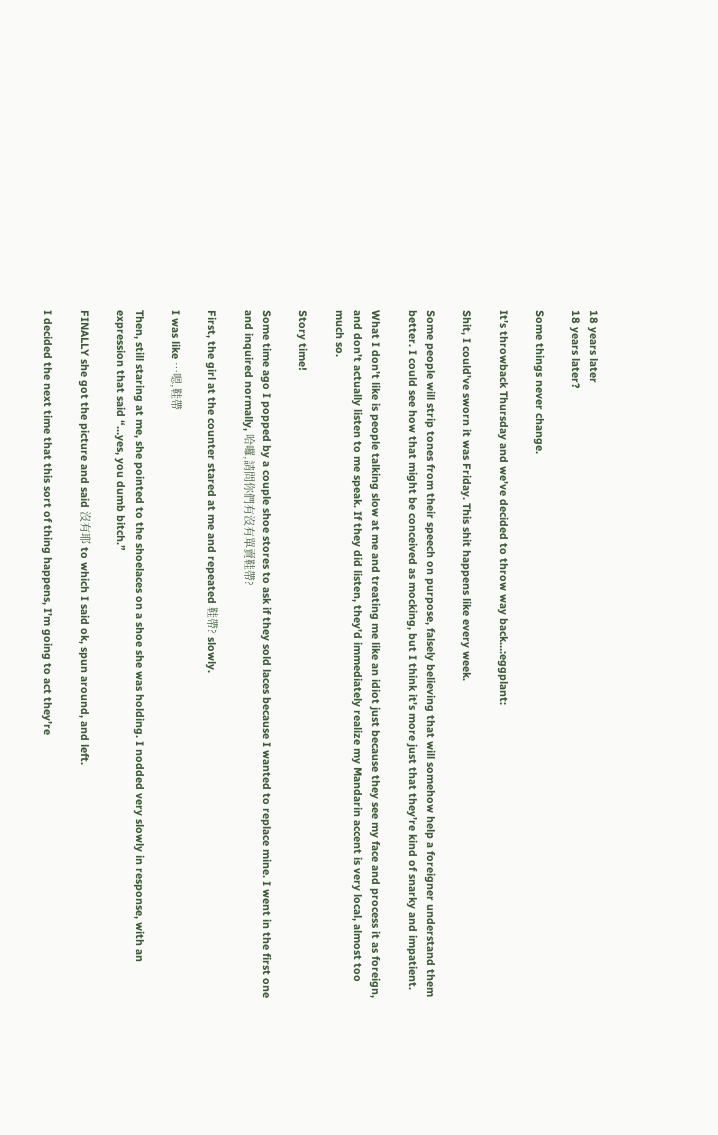18 years later
18 years later?

Some things never change.

It’s throwback Thursday and we’ve decided to throw way back…:eggplant:

Shit, I could’ve sworn it was Friday. This shit happens like every week.

Some people will strip tones from their speech on purpose, falsely believing that will somehow help a foreigner understand them better. I could see how that might be conceived as mocking, but I think it’s more just that they’re kind of snarky and impatient.

What I don’t like is people talking slow at me and treating me like an idiot just because they see my face and process it as foreign, and don’t actually listen to me speak. If they did listen, they’d immediately realize my Mandarin accent is very local, almost too much so.

Story time!

Some time ago I popped by a couple shoe stores to ask if they sold laces because I wanted to replace mine. I went in the first one and inquired normally, 哈囉,請問你們有沒有單賣鞋帶?

First, the girl at the counter stared at me and repeated 鞋帶? slowly.

I was like …嗯,鞋帶

Then, still staring at me, she pointed to the shoelaces on a shoe she was holding. I nodded very slowly in response, with an expression that said “…yes, you dumb bitch.”

FINALLY she got the picture and said 沒有耶 to which I said ok, spun around, and left.

I decided the next time that this sort of thing happens, I’m going to act they’re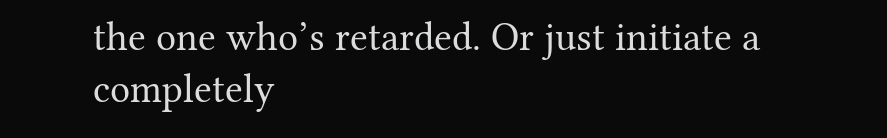the one who’s retarded. Or just initiate a completely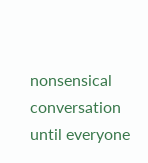nonsensical conversation until everyone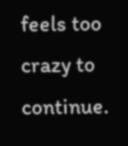feels too crazy to continue.